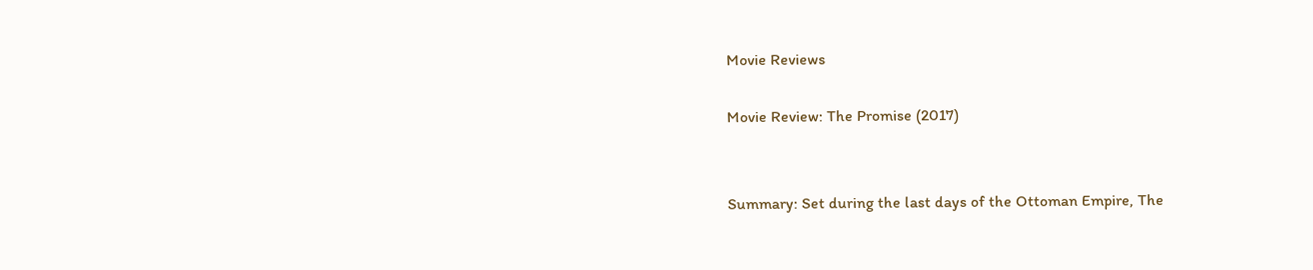Movie Reviews

Movie Review: The Promise (2017)


Summary: Set during the last days of the Ottoman Empire, The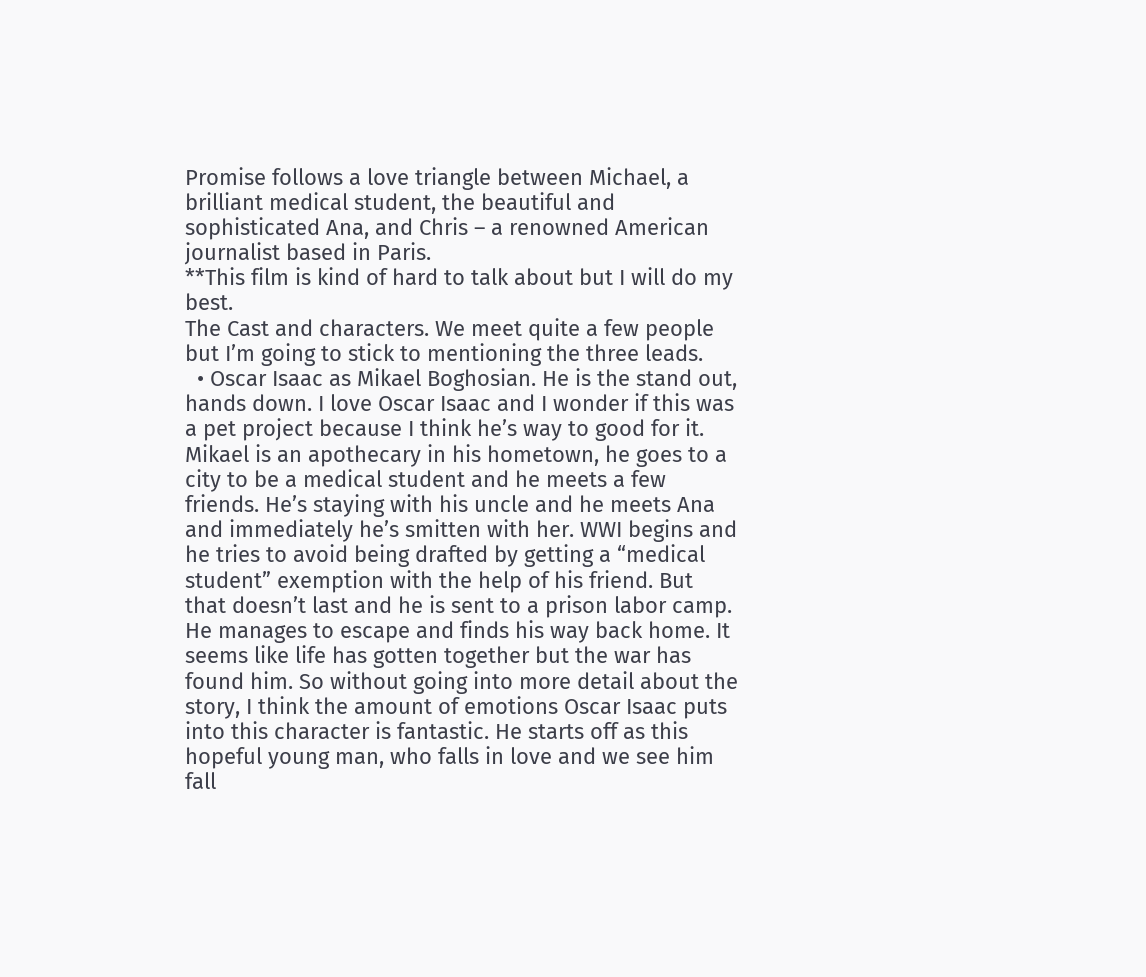Promise follows a love triangle between Michael, a brilliant medical student, the beautiful and sophisticated Ana, and Chris – a renowned American journalist based in Paris.
**This film is kind of hard to talk about but I will do my best.
The Cast and characters. We meet quite a few people but I’m going to stick to mentioning the three leads.
  • Oscar Isaac as Mikael Boghosian. He is the stand out, hands down. I love Oscar Isaac and I wonder if this was a pet project because I think he’s way to good for it. Mikael is an apothecary in his hometown, he goes to a city to be a medical student and he meets a few friends. He’s staying with his uncle and he meets Ana and immediately he’s smitten with her. WWI begins and he tries to avoid being drafted by getting a “medical student” exemption with the help of his friend. But that doesn’t last and he is sent to a prison labor camp. He manages to escape and finds his way back home. It seems like life has gotten together but the war has found him. So without going into more detail about the story, I think the amount of emotions Oscar Isaac puts into this character is fantastic. He starts off as this hopeful young man, who falls in love and we see him fall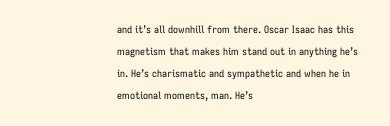and it’s all downhill from there. Oscar Isaac has this magnetism that makes him stand out in anything he’s in. He’s charismatic and sympathetic and when he in emotional moments, man. He’s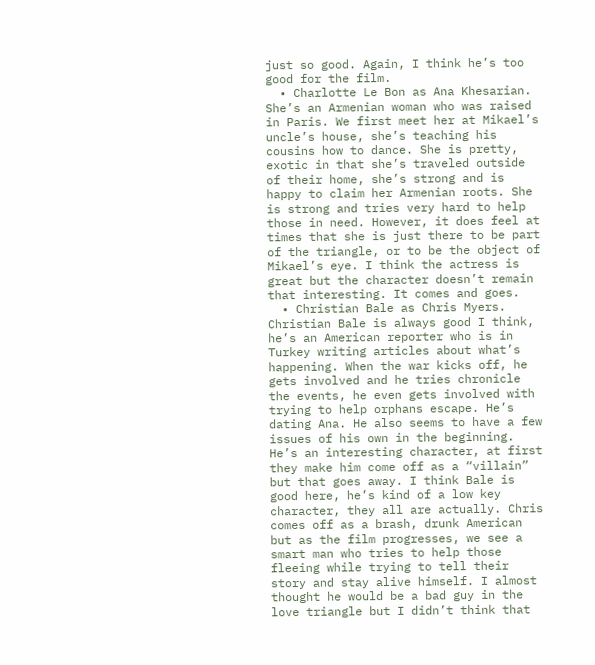just so good. Again, I think he’s too good for the film.
  • Charlotte Le Bon as Ana Khesarian. She’s an Armenian woman who was raised in Paris. We first meet her at Mikael’s uncle’s house, she’s teaching his cousins how to dance. She is pretty, exotic in that she’s traveled outside of their home, she’s strong and is happy to claim her Armenian roots. She is strong and tries very hard to help those in need. However, it does feel at times that she is just there to be part of the triangle, or to be the object of Mikael’s eye. I think the actress is great but the character doesn’t remain that interesting. It comes and goes.
  • Christian Bale as Chris Myers. Christian Bale is always good I think, he’s an American reporter who is in Turkey writing articles about what’s happening. When the war kicks off, he gets involved and he tries chronicle the events, he even gets involved with trying to help orphans escape. He’s dating Ana. He also seems to have a few issues of his own in the beginning. He’s an interesting character, at first they make him come off as a “villain” but that goes away. I think Bale is good here, he’s kind of a low key character, they all are actually. Chris comes off as a brash, drunk American but as the film progresses, we see a smart man who tries to help those fleeing while trying to tell their story and stay alive himself. I almost thought he would be a bad guy in the love triangle but I didn’t think that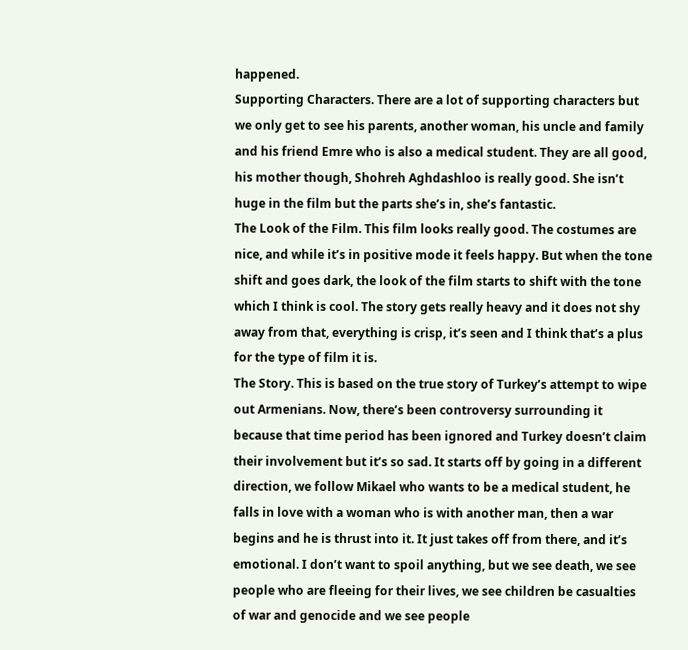happened.
Supporting Characters. There are a lot of supporting characters but we only get to see his parents, another woman, his uncle and family and his friend Emre who is also a medical student. They are all good, his mother though, Shohreh Aghdashloo is really good. She isn’t huge in the film but the parts she’s in, she’s fantastic.
The Look of the Film. This film looks really good. The costumes are nice, and while it’s in positive mode it feels happy. But when the tone shift and goes dark, the look of the film starts to shift with the tone which I think is cool. The story gets really heavy and it does not shy away from that, everything is crisp, it’s seen and I think that’s a plus for the type of film it is.
The Story. This is based on the true story of Turkey’s attempt to wipe out Armenians. Now, there’s been controversy surrounding it because that time period has been ignored and Turkey doesn’t claim their involvement but it’s so sad. It starts off by going in a different direction, we follow Mikael who wants to be a medical student, he falls in love with a woman who is with another man, then a war begins and he is thrust into it. It just takes off from there, and it’s emotional. I don’t want to spoil anything, but we see death, we see people who are fleeing for their lives, we see children be casualties of war and genocide and we see people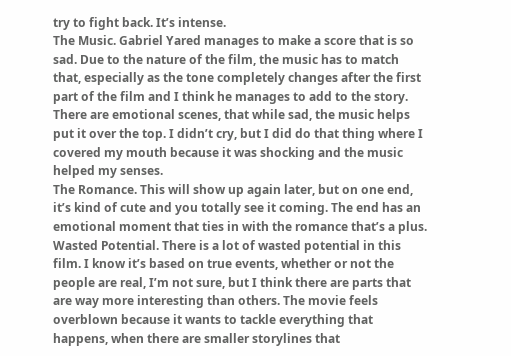try to fight back. It’s intense.
The Music. Gabriel Yared manages to make a score that is so sad. Due to the nature of the film, the music has to match that, especially as the tone completely changes after the first part of the film and I think he manages to add to the story. There are emotional scenes, that while sad, the music helps put it over the top. I didn’t cry, but I did do that thing where I covered my mouth because it was shocking and the music helped my senses.
The Romance. This will show up again later, but on one end, it’s kind of cute and you totally see it coming. The end has an emotional moment that ties in with the romance that’s a plus.
Wasted Potential. There is a lot of wasted potential in this film. I know it’s based on true events, whether or not the people are real, I’m not sure, but I think there are parts that are way more interesting than others. The movie feels overblown because it wants to tackle everything that happens, when there are smaller storylines that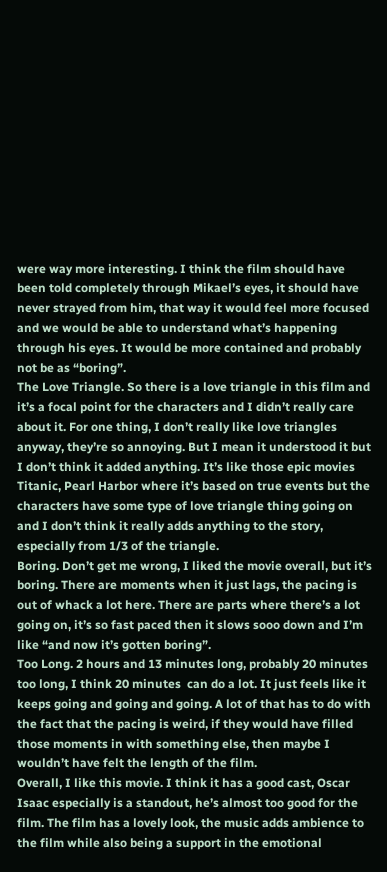were way more interesting. I think the film should have been told completely through Mikael’s eyes, it should have never strayed from him, that way it would feel more focused and we would be able to understand what’s happening through his eyes. It would be more contained and probably not be as “boring”.
The Love Triangle. So there is a love triangle in this film and it’s a focal point for the characters and I didn’t really care about it. For one thing, I don’t really like love triangles anyway, they’re so annoying. But I mean it understood it but I don’t think it added anything. It’s like those epic movies Titanic, Pearl Harbor where it’s based on true events but the characters have some type of love triangle thing going on and I don’t think it really adds anything to the story, especially from 1/3 of the triangle.
Boring. Don’t get me wrong, I liked the movie overall, but it’s boring. There are moments when it just lags, the pacing is out of whack a lot here. There are parts where there’s a lot going on, it’s so fast paced then it slows sooo down and I’m like “and now it’s gotten boring”.
Too Long. 2 hours and 13 minutes long, probably 20 minutes too long, I think 20 minutes  can do a lot. It just feels like it keeps going and going and going. A lot of that has to do with the fact that the pacing is weird, if they would have filled those moments in with something else, then maybe I wouldn’t have felt the length of the film.
Overall, I like this movie. I think it has a good cast, Oscar Isaac especially is a standout, he’s almost too good for the film. The film has a lovely look, the music adds ambience to the film while also being a support in the emotional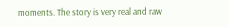moments. The story is very real and raw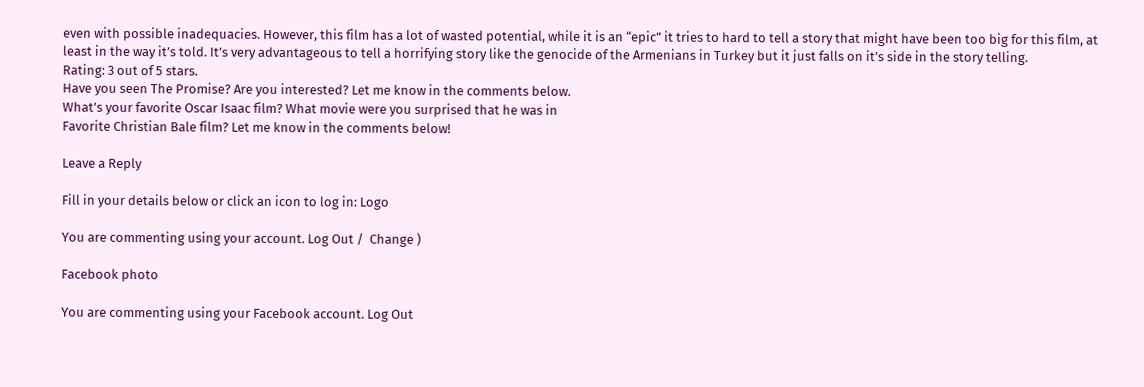even with possible inadequacies. However, this film has a lot of wasted potential, while it is an “epic” it tries to hard to tell a story that might have been too big for this film, at least in the way it’s told. It’s very advantageous to tell a horrifying story like the genocide of the Armenians in Turkey but it just falls on it’s side in the story telling.
Rating: 3 out of 5 stars.
Have you seen The Promise? Are you interested? Let me know in the comments below.
What’s your favorite Oscar Isaac film? What movie were you surprised that he was in
Favorite Christian Bale film? Let me know in the comments below!

Leave a Reply

Fill in your details below or click an icon to log in: Logo

You are commenting using your account. Log Out /  Change )

Facebook photo

You are commenting using your Facebook account. Log Out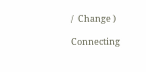/  Change )

Connecting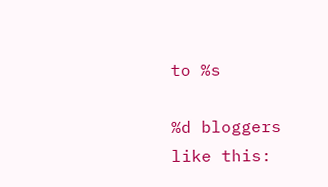to %s

%d bloggers like this: